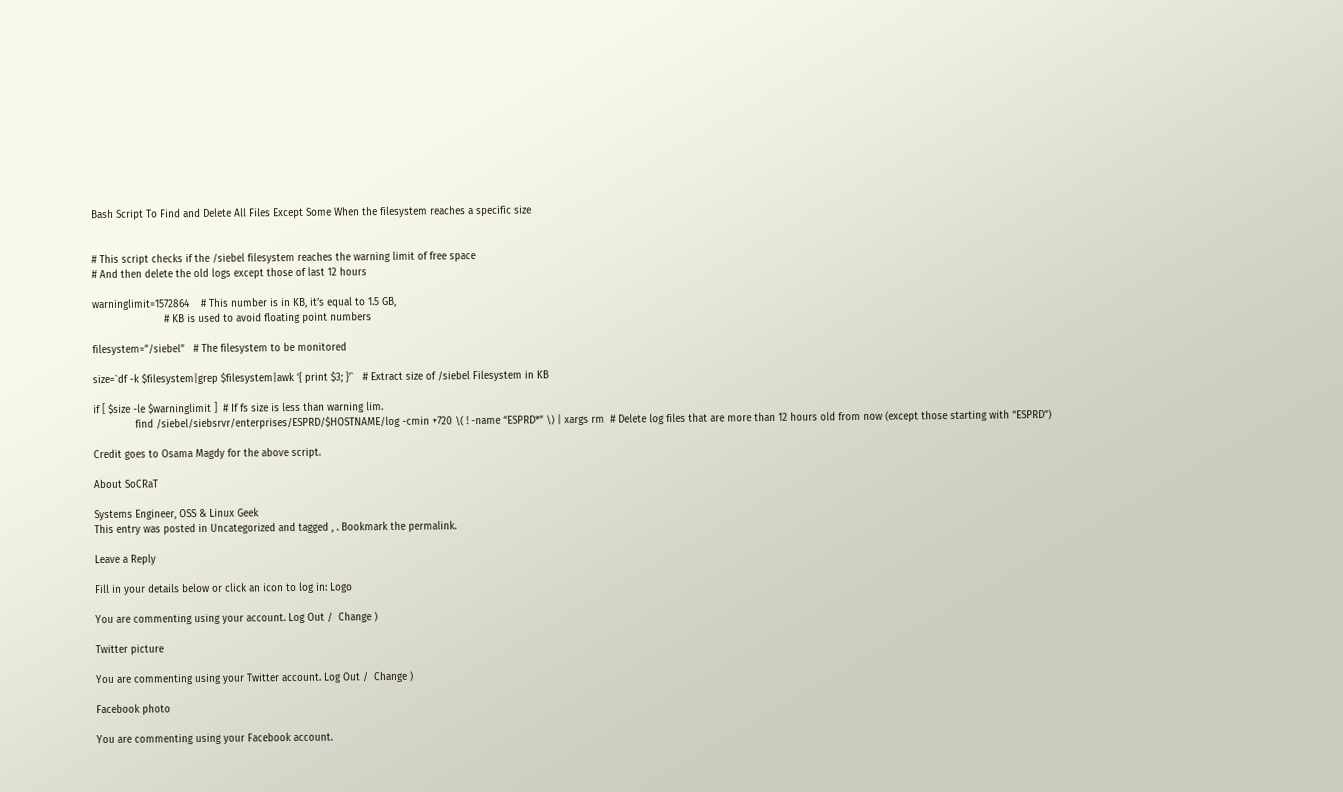Bash Script To Find and Delete All Files Except Some When the filesystem reaches a specific size


# This script checks if the /siebel filesystem reaches the warning limit of free space
# And then delete the old logs except those of last 12 hours

warninglimit=1572864    # This number is in KB, it’s equal to 1.5 GB,
                        # KB is used to avoid floating point numbers

filesystem=”/siebel”   # The filesystem to be monitored

size=`df -k $filesystem|grep $filesystem|awk ‘{ print $3; }’`   # Extract size of /siebel Filesystem in KB

if [ $size -le $warninglimit ]  # If fs size is less than warning lim.
              find /siebel/siebsrvr/enterprises/ESPRD/$HOSTNAME/log -cmin +720 \( ! -name “ESPRD*” \) | xargs rm  # Delete log files that are more than 12 hours old from now (except those starting with “ESPRD”)

Credit goes to Osama Magdy for the above script.

About SoCRaT

Systems Engineer, OSS & Linux Geek
This entry was posted in Uncategorized and tagged , . Bookmark the permalink.

Leave a Reply

Fill in your details below or click an icon to log in: Logo

You are commenting using your account. Log Out /  Change )

Twitter picture

You are commenting using your Twitter account. Log Out /  Change )

Facebook photo

You are commenting using your Facebook account.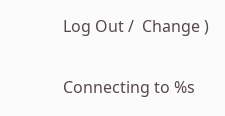Log Out /  Change )

Connecting to %s